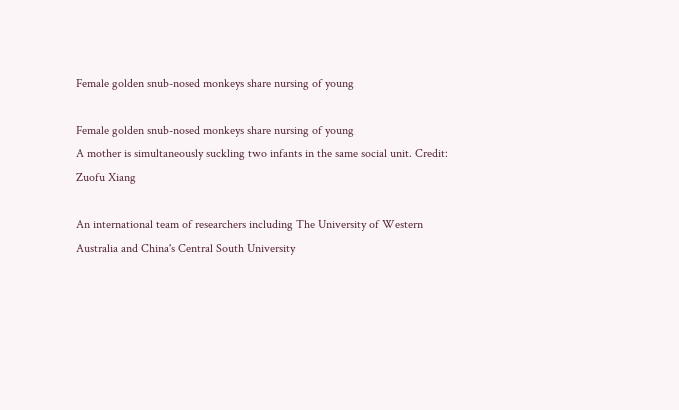Female golden snub-nosed monkeys share nursing of young

Female golden snub-nosed monkeys share nursing of young
A mother is simultaneously suckling two infants in the same social unit. Credit: Zuofu Xiang

An international team of researchers including The University of Western Australia and China's Central South University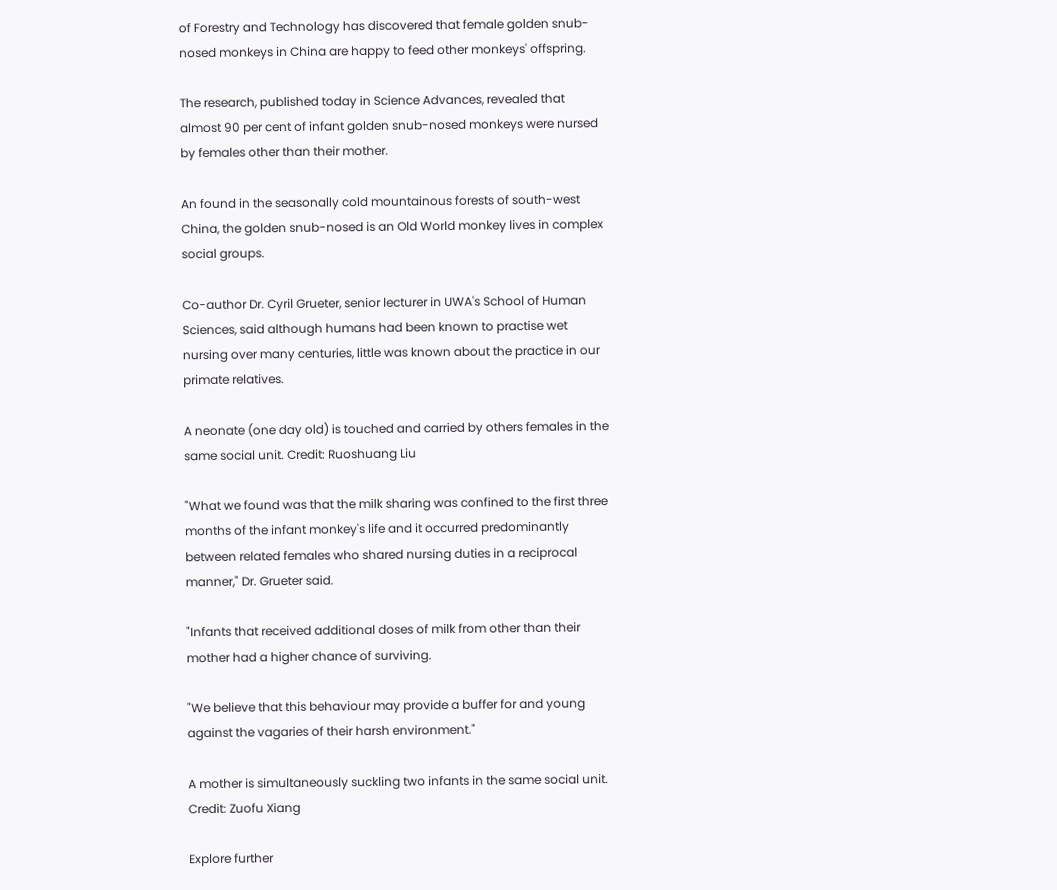of Forestry and Technology has discovered that female golden snub-nosed monkeys in China are happy to feed other monkeys' offspring.

The research, published today in Science Advances, revealed that almost 90 per cent of infant golden snub-nosed monkeys were nursed by females other than their mother.

An found in the seasonally cold mountainous forests of south-west China, the golden snub-nosed is an Old World monkey lives in complex social groups.

Co-author Dr. Cyril Grueter, senior lecturer in UWA's School of Human Sciences, said although humans had been known to practise wet nursing over many centuries, little was known about the practice in our primate relatives.

A neonate (one day old) is touched and carried by others females in the same social unit. Credit: Ruoshuang Liu

"What we found was that the milk sharing was confined to the first three months of the infant monkey's life and it occurred predominantly between related females who shared nursing duties in a reciprocal manner," Dr. Grueter said.

"Infants that received additional doses of milk from other than their mother had a higher chance of surviving.

"We believe that this behaviour may provide a buffer for and young against the vagaries of their harsh environment."

A mother is simultaneously suckling two infants in the same social unit. Credit: Zuofu Xiang

Explore further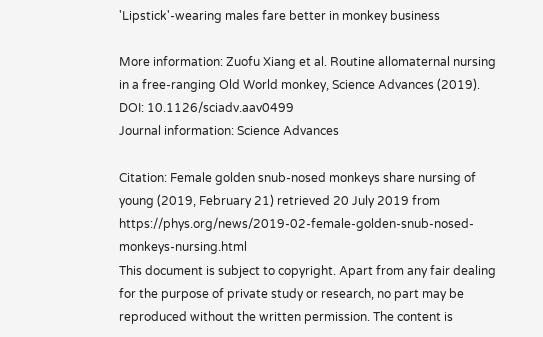'Lipstick'-wearing males fare better in monkey business

More information: Zuofu Xiang et al. Routine allomaternal nursing in a free-ranging Old World monkey, Science Advances (2019). DOI: 10.1126/sciadv.aav0499
Journal information: Science Advances

Citation: Female golden snub-nosed monkeys share nursing of young (2019, February 21) retrieved 20 July 2019 from https://phys.org/news/2019-02-female-golden-snub-nosed-monkeys-nursing.html
This document is subject to copyright. Apart from any fair dealing for the purpose of private study or research, no part may be reproduced without the written permission. The content is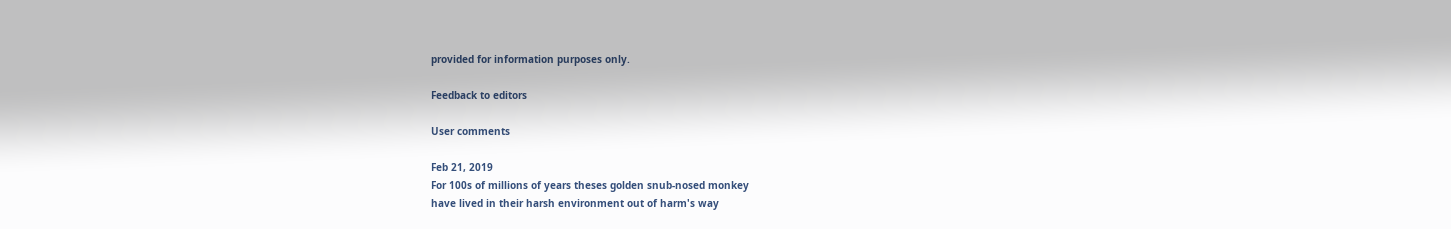provided for information purposes only.

Feedback to editors

User comments

Feb 21, 2019
For 100s of millions of years theses golden snub-nosed monkey
have lived in their harsh environment out of harm's way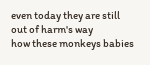even today they are still out of harm's way
how these monkeys babies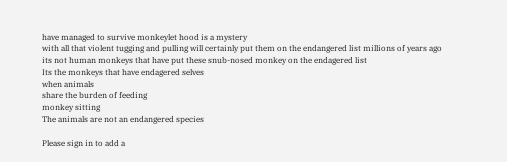have managed to survive monkeylet hood is a mystery
with all that violent tugging and pulling will certainly put them on the endangered list millions of years ago
its not human monkeys that have put these snub-nosed monkey on the endagered list
Its the monkeys that have endagered selves
when animals
share the burden of feeding
monkey sitting
The animals are not an endangered species

Please sign in to add a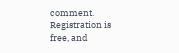comment. Registration is free, and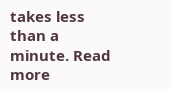takes less than a minute. Read more